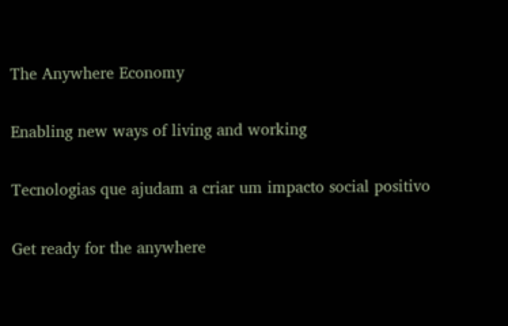The Anywhere Economy

Enabling new ways of living and working

Tecnologias que ajudam a criar um impacto social positivo

Get ready for the anywhere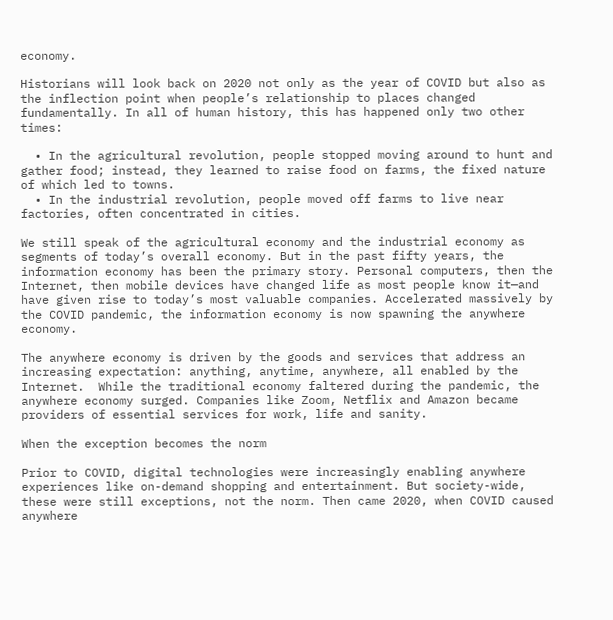economy.

Historians will look back on 2020 not only as the year of COVID but also as the inflection point when people’s relationship to places changed fundamentally. In all of human history, this has happened only two other times:

  • In the agricultural revolution, people stopped moving around to hunt and gather food; instead, they learned to raise food on farms, the fixed nature of which led to towns.
  • In the industrial revolution, people moved off farms to live near factories, often concentrated in cities.

We still speak of the agricultural economy and the industrial economy as segments of today’s overall economy. But in the past fifty years, the information economy has been the primary story. Personal computers, then the Internet, then mobile devices have changed life as most people know it—and have given rise to today’s most valuable companies. Accelerated massively by the COVID pandemic, the information economy is now spawning the anywhere economy.

The anywhere economy is driven by the goods and services that address an increasing expectation: anything, anytime, anywhere, all enabled by the Internet.  While the traditional economy faltered during the pandemic, the anywhere economy surged. Companies like Zoom, Netflix and Amazon became providers of essential services for work, life and sanity.

When the exception becomes the norm

Prior to COVID, digital technologies were increasingly enabling anywhere experiences like on-demand shopping and entertainment. But society-wide, these were still exceptions, not the norm. Then came 2020, when COVID caused anywhere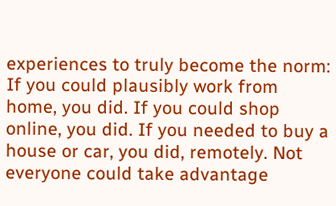experiences to truly become the norm: If you could plausibly work from home, you did. If you could shop online, you did. If you needed to buy a house or car, you did, remotely. Not everyone could take advantage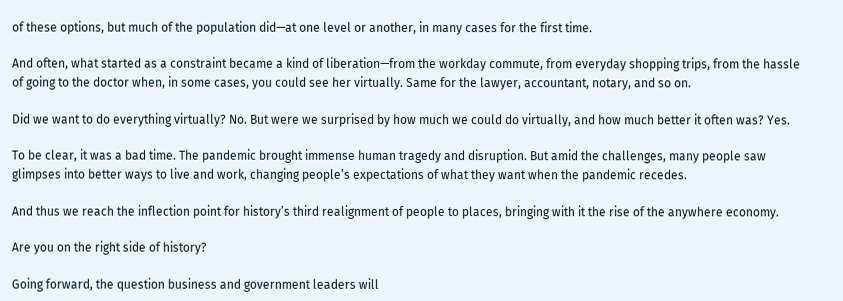of these options, but much of the population did—at one level or another, in many cases for the first time.

And often, what started as a constraint became a kind of liberation—from the workday commute, from everyday shopping trips, from the hassle of going to the doctor when, in some cases, you could see her virtually. Same for the lawyer, accountant, notary, and so on.

Did we want to do everything virtually? No. But were we surprised by how much we could do virtually, and how much better it often was? Yes.

To be clear, it was a bad time. The pandemic brought immense human tragedy and disruption. But amid the challenges, many people saw glimpses into better ways to live and work, changing people’s expectations of what they want when the pandemic recedes.

And thus we reach the inflection point for history’s third realignment of people to places, bringing with it the rise of the anywhere economy.

Are you on the right side of history?

Going forward, the question business and government leaders will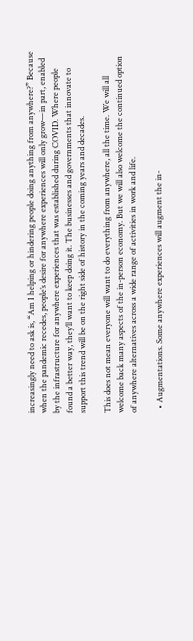increasingly need to ask is, “Am I helping or hindering people doing anything from anywhere?” Because when the pandemic recedes, people’s desire for anywhere experiences will only grow—in part, enabled by the infrastructure for anywhere experiences that was established during COVID. Where people found a better way, they’ll want to keep doing it. The businesses and governments that innovate to support this trend will be on the right side of history in the coming years and decades.

This does not mean everyone will want to do everything from anywhere, all the time. We will all welcome back many aspects of the in-person economy. But we will also welcome the continued option of anywhere alternatives across a wide range of activities in work and life.

  • Augmentations. Some anywhere experiences will augment the in-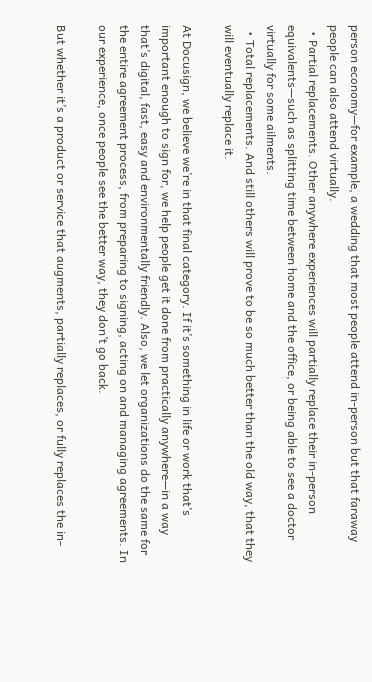person economy—for example, a wedding that most people attend in-person but that faraway people can also attend virtually.
  • Partial replacements. Other anywhere experiences will partially replace their in-person equivalents—such as splitting time between home and the office, or being able to see a doctor virtually for some ailments.
  • Total replacements. And still others will prove to be so much better than the old way, that they will eventually replace it.

At Docusign, we believe we’re in that final category. If it’s something in life or work that’s important enough to sign for, we help people get it done from practically anywhere—in a way that’s digital, fast, easy and environmentally friendly. Also, we let organizations do the same for the entire agreement process, from preparing to signing, acting on and managing agreements. In our experience, once people see the better way, they don’t go back.

But whether it’s a product or service that augments, partially replaces, or fully replaces the in-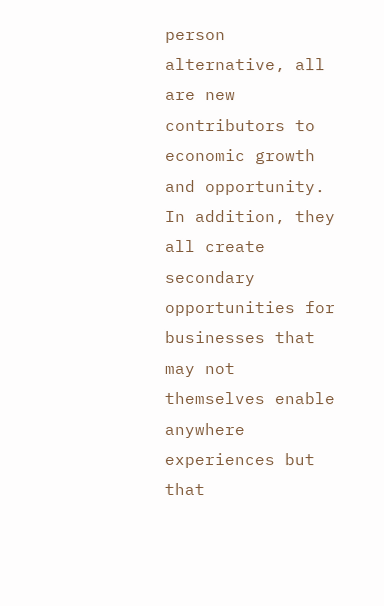person alternative, all are new contributors to economic growth and opportunity. In addition, they all create secondary opportunities for businesses that may not themselves enable anywhere experiences but that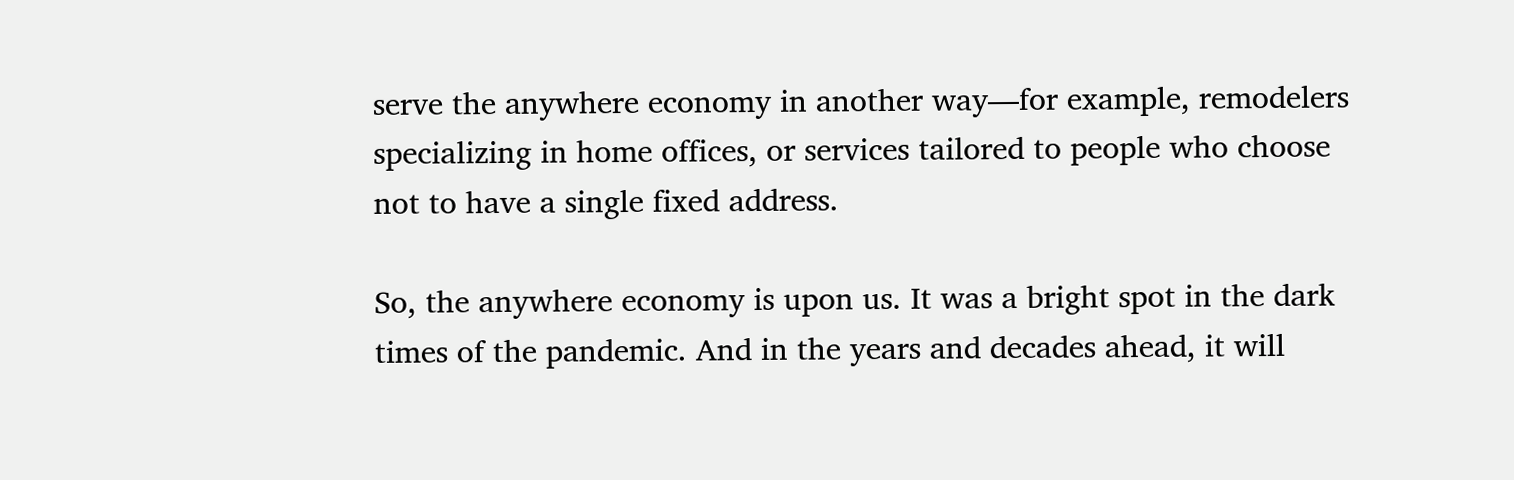serve the anywhere economy in another way—for example, remodelers specializing in home offices, or services tailored to people who choose not to have a single fixed address.

So, the anywhere economy is upon us. It was a bright spot in the dark times of the pandemic. And in the years and decades ahead, it will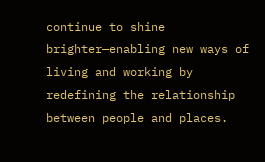continue to shine brighter—enabling new ways of living and working by redefining the relationship between people and places.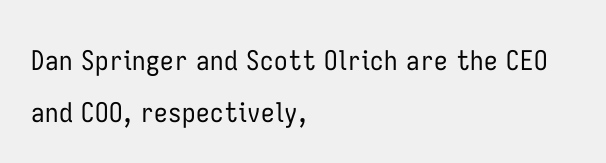Dan Springer and Scott Olrich are the CEO and COO, respectively,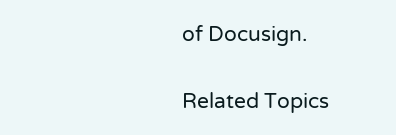of Docusign.

Related Topics